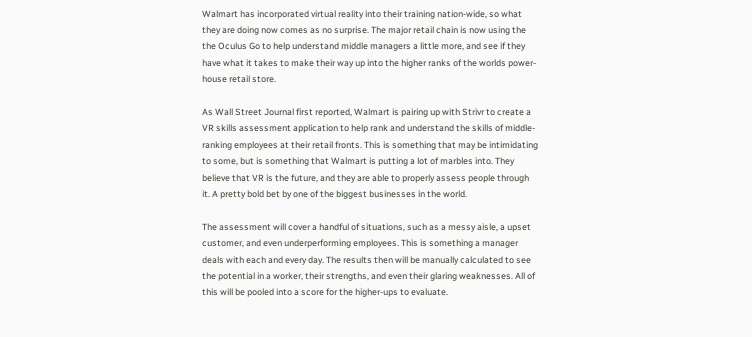Walmart has incorporated virtual reality into their training nation-wide, so what they are doing now comes as no surprise. The major retail chain is now using the the Oculus Go to help understand middle managers a little more, and see if they have what it takes to make their way up into the higher ranks of the worlds power-house retail store.

As Wall Street Journal first reported, Walmart is pairing up with Strivr to create a VR skills assessment application to help rank and understand the skills of middle-ranking employees at their retail fronts. This is something that may be intimidating to some, but is something that Walmart is putting a lot of marbles into. They believe that VR is the future, and they are able to properly assess people through it. A pretty bold bet by one of the biggest businesses in the world.

The assessment will cover a handful of situations, such as a messy aisle, a upset customer, and even underperforming employees. This is something a manager deals with each and every day. The results then will be manually calculated to see the potential in a worker, their strengths, and even their glaring weaknesses. All of this will be pooled into a score for the higher-ups to evaluate.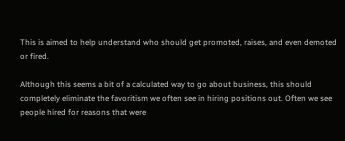This is aimed to help understand who should get promoted, raises, and even demoted or fired.

Although this seems a bit of a calculated way to go about business, this should completely eliminate the favoritism we often see in hiring positions out. Often we see people hired for reasons that were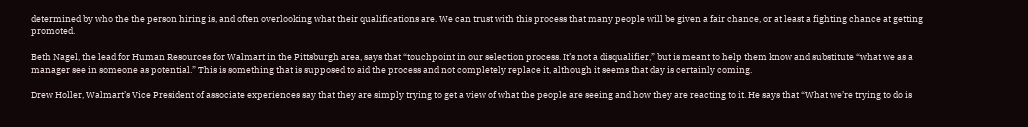determined by who the the person hiring is, and often overlooking what their qualifications are. We can trust with this process that many people will be given a fair chance, or at least a fighting chance at getting promoted.

Beth Nagel, the lead for Human Resources for Walmart in the Pittsburgh area, says that “touchpoint in our selection process. It’s not a disqualifier,” but is meant to help them know and substitute “what we as a manager see in someone as potential.” This is something that is supposed to aid the process and not completely replace it, although it seems that day is certainly coming.

Drew Holler, Walmart’s Vice President of associate experiences say that they are simply trying to get a view of what the people are seeing and how they are reacting to it. He says that “What we’re trying to do is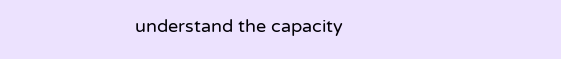understand the capacity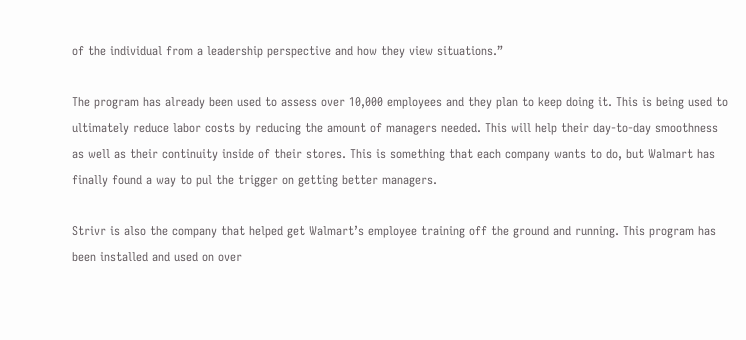of the individual from a leadership perspective and how they view situations.”

The program has already been used to assess over 10,000 employees and they plan to keep doing it. This is being used to ultimately reduce labor costs by reducing the amount of managers needed. This will help their day-to-day smoothness as well as their continuity inside of their stores. This is something that each company wants to do, but Walmart has finally found a way to pul the trigger on getting better managers.

Strivr is also the company that helped get Walmart’s employee training off the ground and running. This program has been installed and used on over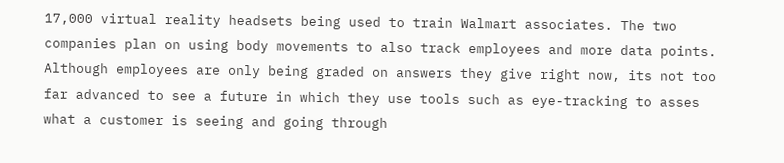17,000 virtual reality headsets being used to train Walmart associates. The two companies plan on using body movements to also track employees and more data points. Although employees are only being graded on answers they give right now, its not too far advanced to see a future in which they use tools such as eye-tracking to asses what a customer is seeing and going through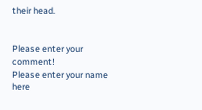their head.


Please enter your comment!
Please enter your name here